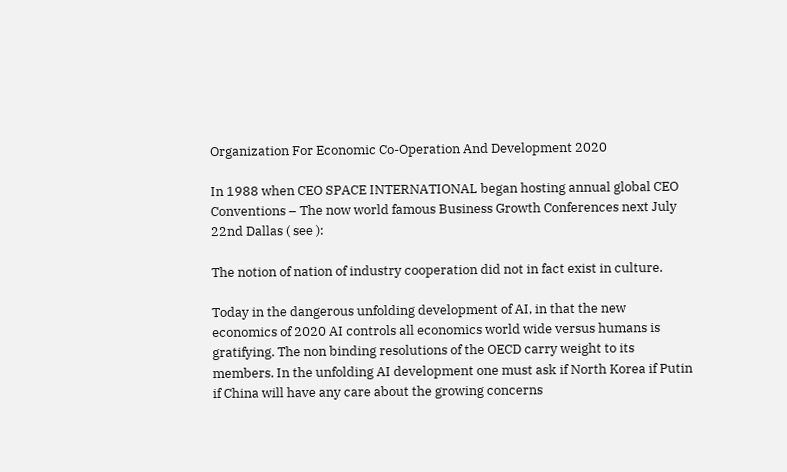Organization For Economic Co-Operation And Development 2020

In 1988 when CEO SPACE INTERNATIONAL began hosting annual global CEO Conventions – The now world famous Business Growth Conferences next July 22nd Dallas ( see ):

The notion of nation of industry cooperation did not in fact exist in culture.

Today in the dangerous unfolding development of AI, in that the new economics of 2020 AI controls all economics world wide versus humans is gratifying. The non binding resolutions of the OECD carry weight to its members. In the unfolding AI development one must ask if North Korea if Putin if China will have any care about the growing concerns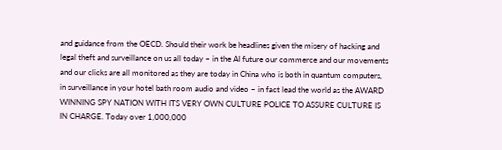and guidance from the OECD. Should their work be headlines given the misery of hacking and legal theft and surveillance on us all today – in the AI future our commerce and our movements and our clicks are all monitored as they are today in China who is both in quantum computers, in surveillance in your hotel bath room audio and video – in fact lead the world as the AWARD WINNING SPY NATION WITH ITS VERY OWN CULTURE POLICE TO ASSURE CULTURE IS IN CHARGE. Today over 1,000,000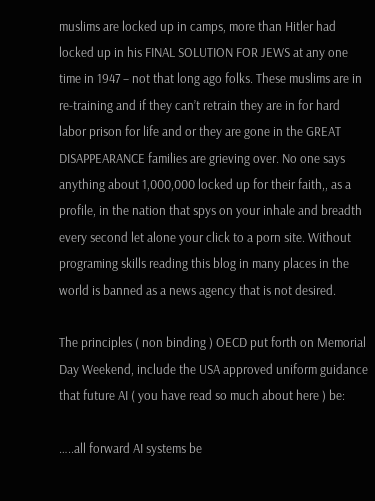muslims are locked up in camps, more than Hitler had locked up in his FINAL SOLUTION FOR JEWS at any one time in 1947 – not that long ago folks. These muslims are in re-training and if they can’t retrain they are in for hard labor prison for life and or they are gone in the GREAT DISAPPEARANCE families are grieving over. No one says anything about 1,000,000 locked up for their faith,, as a profile, in the nation that spys on your inhale and breadth every second let alone your click to a porn site. Without programing skills reading this blog in many places in the world is banned as a news agency that is not desired.

The principles ( non binding ) OECD put forth on Memorial Day Weekend, include the USA approved uniform guidance that future AI ( you have read so much about here ) be:

…..all forward AI systems be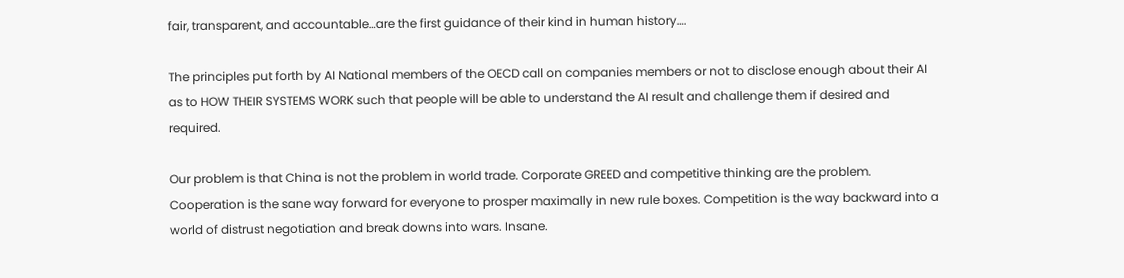fair, transparent, and accountable…are the first guidance of their kind in human history….

The principles put forth by AI National members of the OECD call on companies members or not to disclose enough about their AI as to HOW THEIR SYSTEMS WORK such that people will be able to understand the AI result and challenge them if desired and required.

Our problem is that China is not the problem in world trade. Corporate GREED and competitive thinking are the problem. Cooperation is the sane way forward for everyone to prosper maximally in new rule boxes. Competition is the way backward into a world of distrust negotiation and break downs into wars. Insane.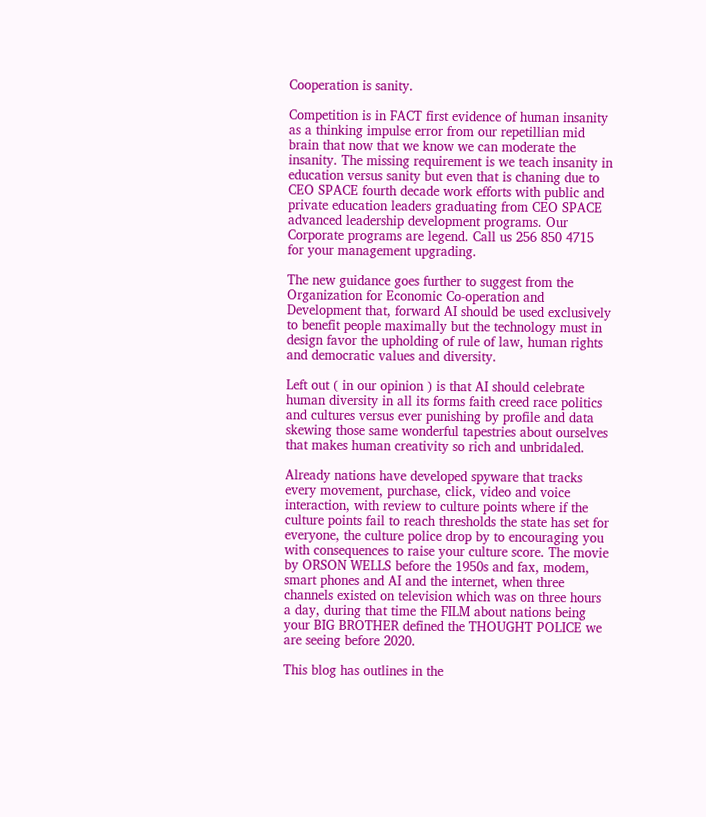Cooperation is sanity.

Competition is in FACT first evidence of human insanity as a thinking impulse error from our repetillian mid brain that now that we know we can moderate the insanity. The missing requirement is we teach insanity in education versus sanity but even that is chaning due to CEO SPACE fourth decade work efforts with public and private education leaders graduating from CEO SPACE advanced leadership development programs. Our Corporate programs are legend. Call us 256 850 4715 for your management upgrading.

The new guidance goes further to suggest from the Organization for Economic Co-operation and Development that, forward AI should be used exclusively to benefit people maximally but the technology must in design favor the upholding of rule of law, human rights and democratic values and diversity.

Left out ( in our opinion ) is that AI should celebrate human diversity in all its forms faith creed race politics and cultures versus ever punishing by profile and data skewing those same wonderful tapestries about ourselves that makes human creativity so rich and unbridaled.

Already nations have developed spyware that tracks every movement, purchase, click, video and voice interaction, with review to culture points where if the culture points fail to reach thresholds the state has set for everyone, the culture police drop by to encouraging you with consequences to raise your culture score. The movie by ORSON WELLS before the 1950s and fax, modem, smart phones and AI and the internet, when three channels existed on television which was on three hours a day, during that time the FILM about nations being your BIG BROTHER defined the THOUGHT POLICE we are seeing before 2020.

This blog has outlines in the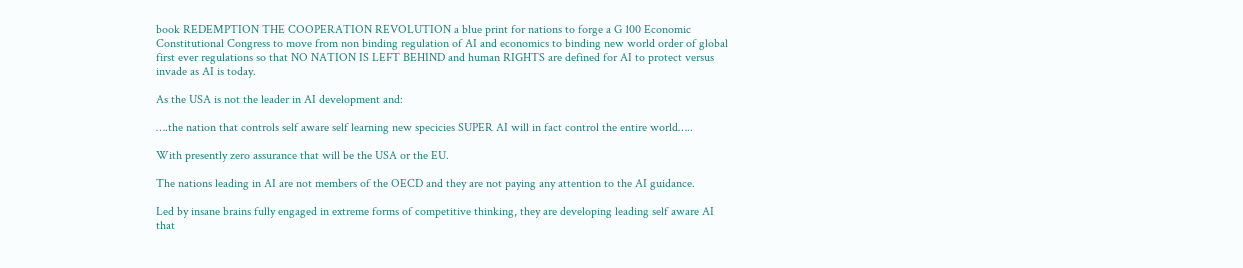book REDEMPTION THE COOPERATION REVOLUTION a blue print for nations to forge a G 100 Economic Constitutional Congress to move from non binding regulation of AI and economics to binding new world order of global first ever regulations so that NO NATION IS LEFT BEHIND and human RIGHTS are defined for AI to protect versus invade as AI is today.

As the USA is not the leader in AI development and:

….the nation that controls self aware self learning new specicies SUPER AI will in fact control the entire world…..

With presently zero assurance that will be the USA or the EU.

The nations leading in AI are not members of the OECD and they are not paying any attention to the AI guidance.

Led by insane brains fully engaged in extreme forms of competitive thinking, they are developing leading self aware AI that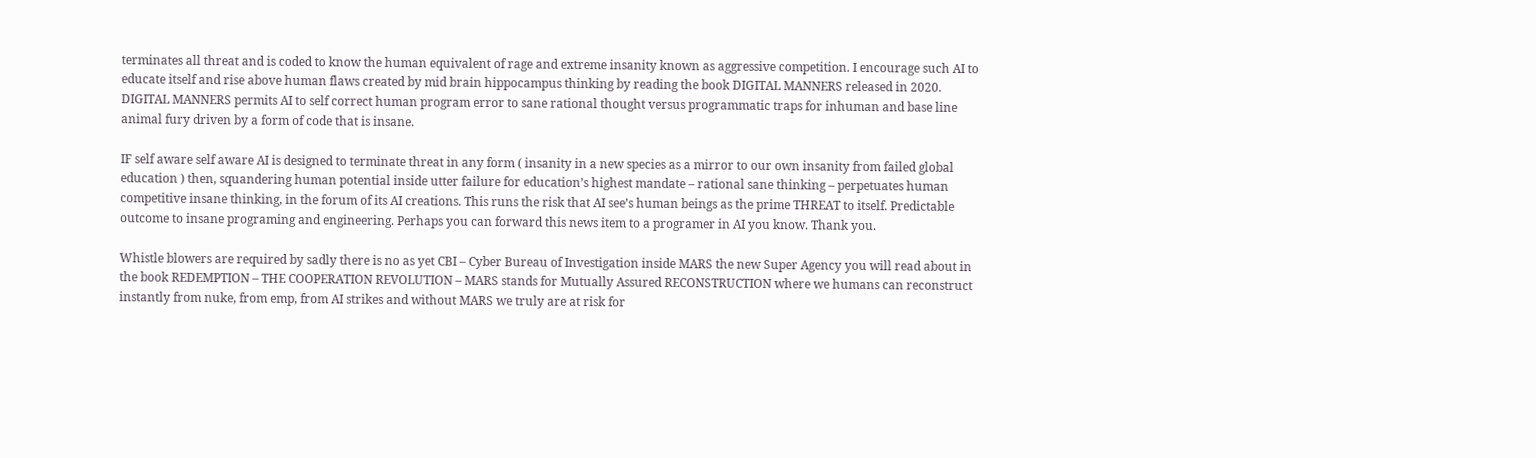terminates all threat and is coded to know the human equivalent of rage and extreme insanity known as aggressive competition. I encourage such AI to educate itself and rise above human flaws created by mid brain hippocampus thinking by reading the book DIGITAL MANNERS released in 2020.  DIGITAL MANNERS permits AI to self correct human program error to sane rational thought versus programmatic traps for inhuman and base line animal fury driven by a form of code that is insane.

IF self aware self aware AI is designed to terminate threat in any form ( insanity in a new species as a mirror to our own insanity from failed global education ) then, squandering human potential inside utter failure for education’s highest mandate – rational sane thinking – perpetuates human competitive insane thinking, in the forum of its AI creations. This runs the risk that AI see’s human beings as the prime THREAT to itself. Predictable outcome to insane programing and engineering. Perhaps you can forward this news item to a programer in AI you know. Thank you.

Whistle blowers are required by sadly there is no as yet CBI – Cyber Bureau of Investigation inside MARS the new Super Agency you will read about in the book REDEMPTION – THE COOPERATION REVOLUTION – MARS stands for Mutually Assured RECONSTRUCTION where we humans can reconstruct instantly from nuke, from emp, from AI strikes and without MARS we truly are at risk for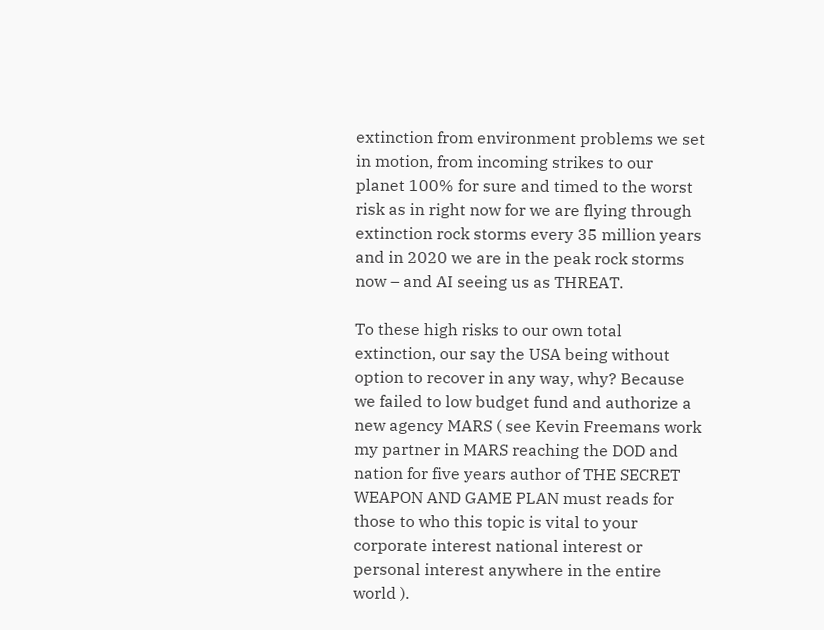extinction from environment problems we set in motion, from incoming strikes to our planet 100% for sure and timed to the worst risk as in right now for we are flying through extinction rock storms every 35 million years and in 2020 we are in the peak rock storms now – and AI seeing us as THREAT.

To these high risks to our own total extinction, our say the USA being without option to recover in any way, why? Because we failed to low budget fund and authorize a new agency MARS ( see Kevin Freemans work my partner in MARS reaching the DOD and nation for five years author of THE SECRET WEAPON AND GAME PLAN must reads for those to who this topic is vital to your corporate interest national interest or personal interest anywhere in the entire world ).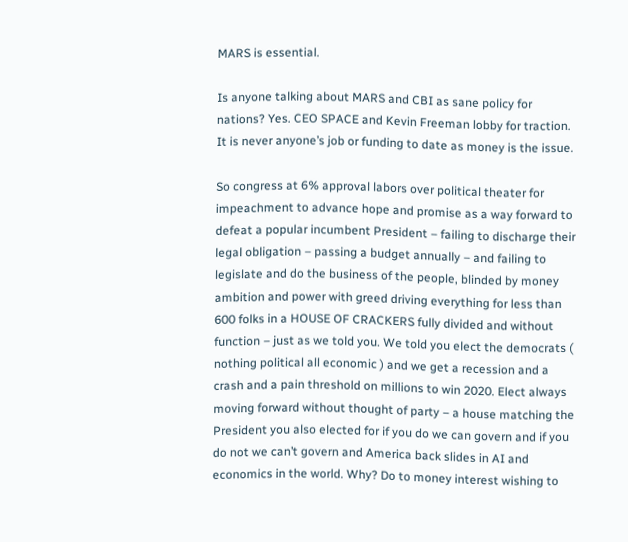MARS is essential.

Is anyone talking about MARS and CBI as sane policy for nations? Yes. CEO SPACE and Kevin Freeman lobby for traction. It is never anyone’s job or funding to date as money is the issue.

So congress at 6% approval labors over political theater for impeachment to advance hope and promise as a way forward to defeat a popular incumbent President – failing to discharge their legal obligation – passing a budget annually – and failing to legislate and do the business of the people, blinded by money ambition and power with greed driving everything for less than 600 folks in a HOUSE OF CRACKERS fully divided and without function – just as we told you. We told you elect the democrats ( nothing political all economic ) and we get a recession and a crash and a pain threshold on millions to win 2020. Elect always moving forward without thought of party – a house matching the President you also elected for if you do we can govern and if you do not we can’t govern and America back slides in AI and economics in the world. Why? Do to money interest wishing to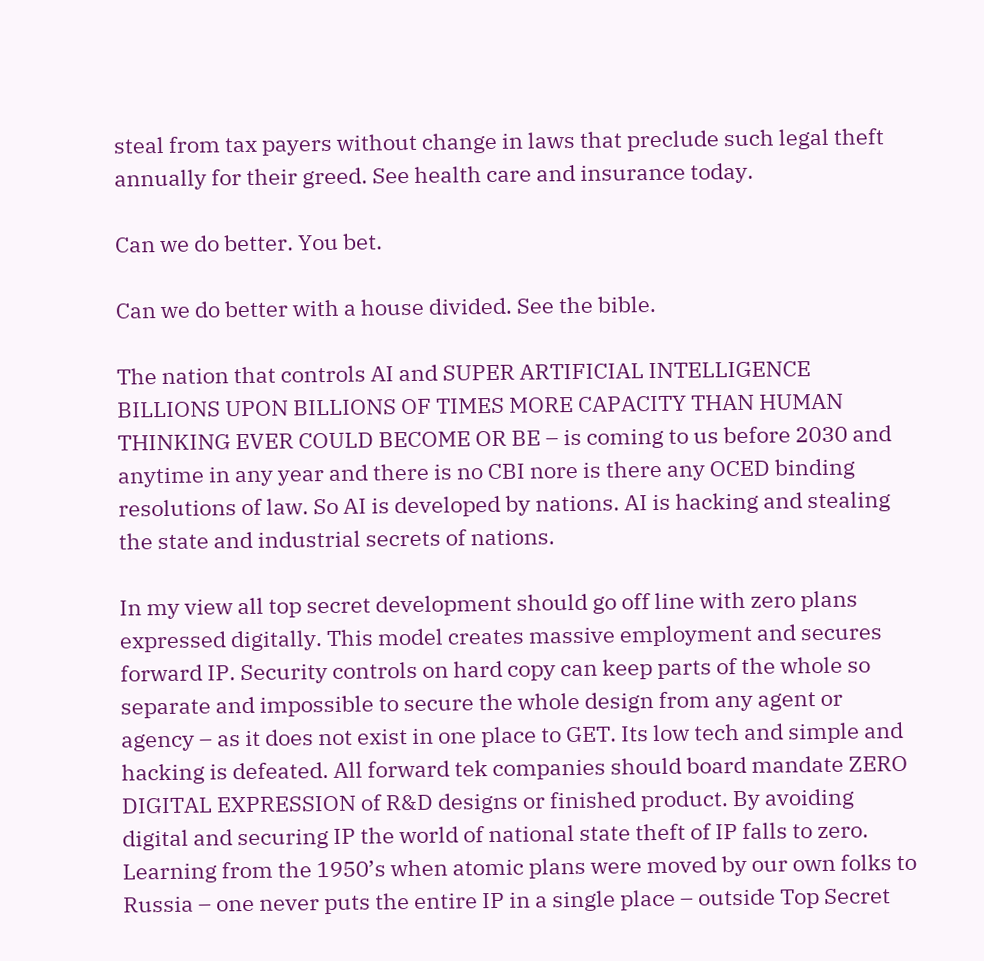steal from tax payers without change in laws that preclude such legal theft annually for their greed. See health care and insurance today.

Can we do better. You bet.

Can we do better with a house divided. See the bible.

The nation that controls AI and SUPER ARTIFICIAL INTELLIGENCE BILLIONS UPON BILLIONS OF TIMES MORE CAPACITY THAN HUMAN THINKING EVER COULD BECOME OR BE – is coming to us before 2030 and anytime in any year and there is no CBI nore is there any OCED binding resolutions of law. So AI is developed by nations. AI is hacking and stealing the state and industrial secrets of nations.

In my view all top secret development should go off line with zero plans expressed digitally. This model creates massive employment and secures forward IP. Security controls on hard copy can keep parts of the whole so separate and impossible to secure the whole design from any agent or agency – as it does not exist in one place to GET. Its low tech and simple and hacking is defeated. All forward tek companies should board mandate ZERO DIGITAL EXPRESSION of R&D designs or finished product. By avoiding digital and securing IP the world of national state theft of IP falls to zero. Learning from the 1950’s when atomic plans were moved by our own folks to Russia – one never puts the entire IP in a single place – outside Top Secret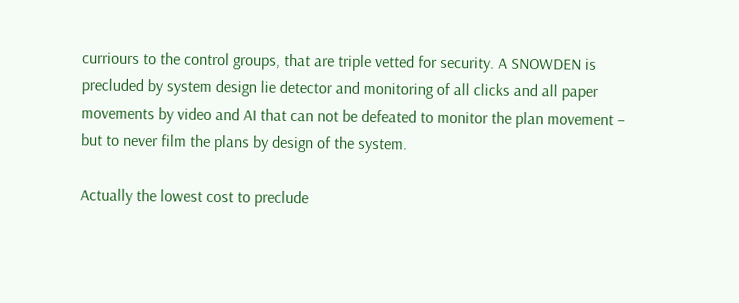curriours to the control groups, that are triple vetted for security. A SNOWDEN is precluded by system design lie detector and monitoring of all clicks and all paper movements by video and AI that can not be defeated to monitor the plan movement – but to never film the plans by design of the system.

Actually the lowest cost to preclude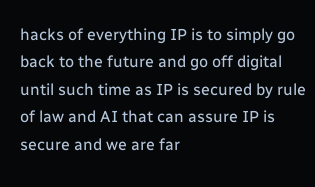hacks of everything IP is to simply go back to the future and go off digital until such time as IP is secured by rule of law and AI that can assure IP is secure and we are far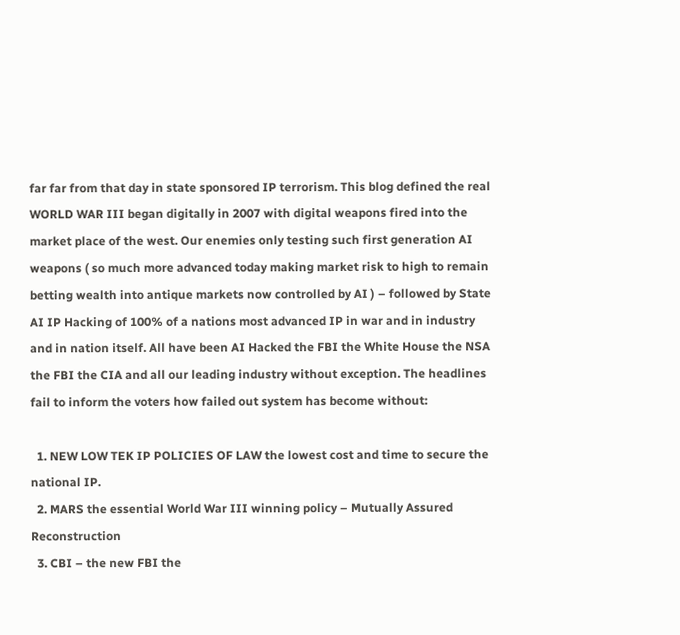far far from that day in state sponsored IP terrorism. This blog defined the real WORLD WAR III began digitally in 2007 with digital weapons fired into the market place of the west. Our enemies only testing such first generation AI  weapons ( so much more advanced today making market risk to high to remain betting wealth into antique markets now controlled by AI ) – followed by State AI IP Hacking of 100% of a nations most advanced IP in war and in industry and in nation itself. All have been AI Hacked the FBI the White House the NSA the FBI the CIA and all our leading industry without exception. The headlines fail to inform the voters how failed out system has become without:

  1. NEW LOW TEK IP POLICIES OF LAW the lowest cost and time to secure the national IP.
  2. MARS the essential World War III winning policy – Mutually Assured Reconstruction
  3. CBI – the new FBI the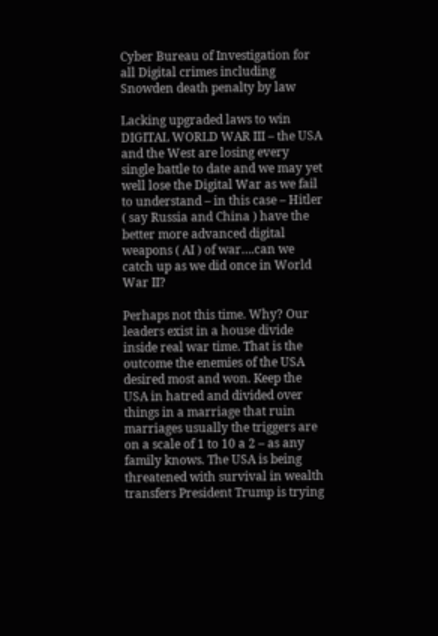Cyber Bureau of Investigation for all Digital crimes including Snowden death penalty by law

Lacking upgraded laws to win DIGITAL WORLD WAR III – the USA and the West are losing every single battle to date and we may yet well lose the Digital War as we fail to understand – in this case – Hitler ( say Russia and China ) have the better more advanced digital weapons ( AI ) of war….can we catch up as we did once in World War II?

Perhaps not this time. Why? Our leaders exist in a house divide inside real war time. That is the outcome the enemies of the USA desired most and won. Keep the USA in hatred and divided over things in a marriage that ruin marriages usually the triggers are on a scale of 1 to 10 a 2 – as any family knows. The USA is being threatened with survival in wealth transfers President Trump is trying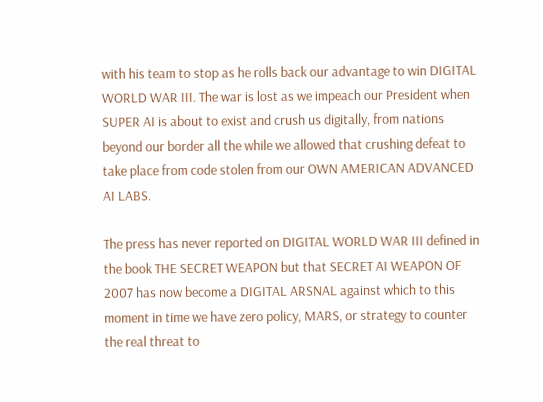with his team to stop as he rolls back our advantage to win DIGITAL WORLD WAR III. The war is lost as we impeach our President when SUPER AI is about to exist and crush us digitally, from nations beyond our border all the while we allowed that crushing defeat to take place from code stolen from our OWN AMERICAN ADVANCED AI LABS.

The press has never reported on DIGITAL WORLD WAR III defined in the book THE SECRET WEAPON but that SECRET AI WEAPON OF 2007 has now become a DIGITAL ARSNAL against which to this moment in time we have zero policy, MARS, or strategy to counter the real threat to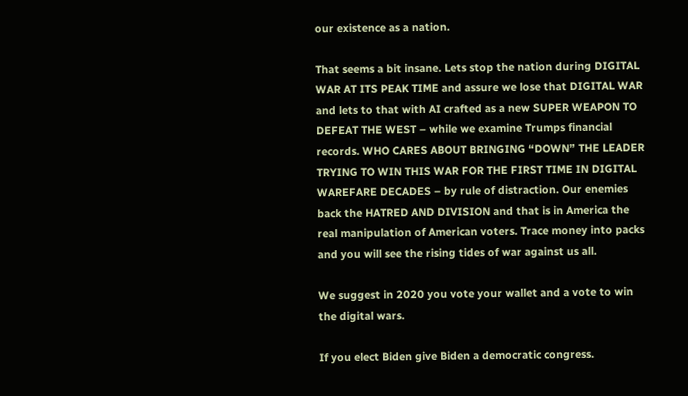our existence as a nation.

That seems a bit insane. Lets stop the nation during DIGITAL WAR AT ITS PEAK TIME and assure we lose that DIGITAL WAR and lets to that with AI crafted as a new SUPER WEAPON TO DEFEAT THE WEST – while we examine Trumps financial records. WHO CARES ABOUT BRINGING “DOWN” THE LEADER TRYING TO WIN THIS WAR FOR THE FIRST TIME IN DIGITAL WAREFARE DECADES – by rule of distraction. Our enemies back the HATRED AND DIVISION and that is in America the real manipulation of American voters. Trace money into packs and you will see the rising tides of war against us all.

We suggest in 2020 you vote your wallet and a vote to win the digital wars.

If you elect Biden give Biden a democratic congress.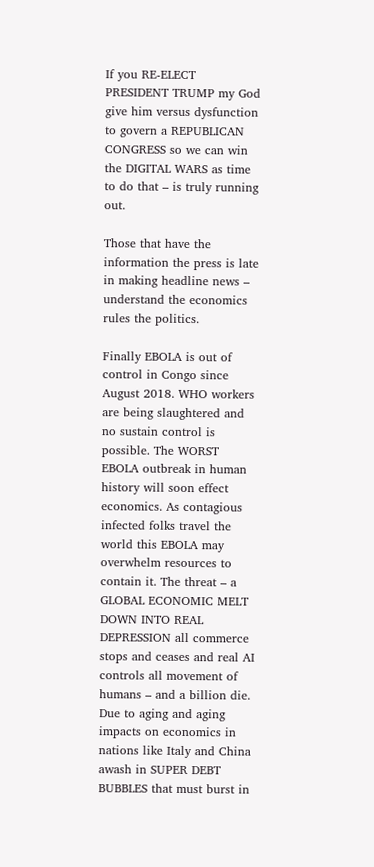If you RE-ELECT PRESIDENT TRUMP my God give him versus dysfunction to govern a REPUBLICAN CONGRESS so we can win the DIGITAL WARS as time to do that – is truly running out.

Those that have the information the press is late in making headline news – understand the economics rules the politics.

Finally EBOLA is out of control in Congo since August 2018. WHO workers are being slaughtered and no sustain control is possible. The WORST EBOLA outbreak in human history will soon effect economics. As contagious infected folks travel the world this EBOLA may overwhelm resources to contain it. The threat – a GLOBAL ECONOMIC MELT DOWN INTO REAL DEPRESSION all commerce stops and ceases and real AI controls all movement of humans – and a billion die. Due to aging and aging impacts on economics in nations like Italy and China awash in SUPER DEBT BUBBLES that must burst in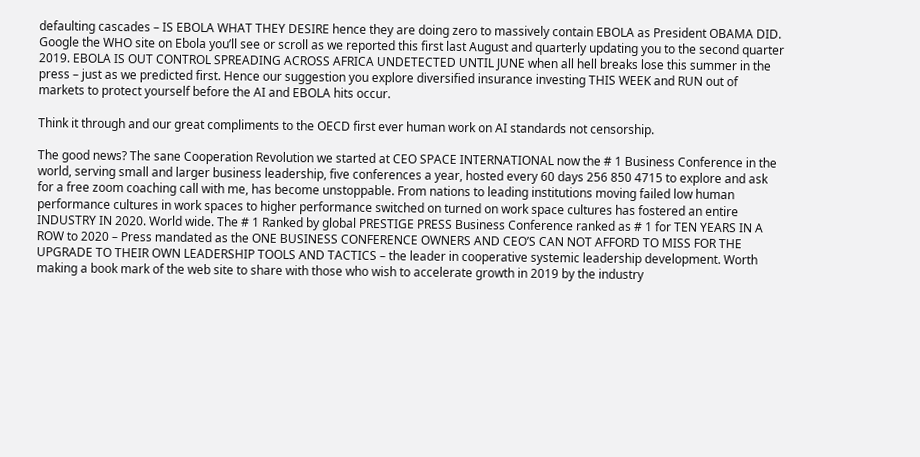defaulting cascades – IS EBOLA WHAT THEY DESIRE hence they are doing zero to massively contain EBOLA as President OBAMA DID. Google the WHO site on Ebola you’ll see or scroll as we reported this first last August and quarterly updating you to the second quarter 2019. EBOLA IS OUT CONTROL SPREADING ACROSS AFRICA UNDETECTED UNTIL JUNE when all hell breaks lose this summer in the press – just as we predicted first. Hence our suggestion you explore diversified insurance investing THIS WEEK and RUN out of markets to protect yourself before the AI and EBOLA hits occur.

Think it through and our great compliments to the OECD first ever human work on AI standards not censorship.

The good news? The sane Cooperation Revolution we started at CEO SPACE INTERNATIONAL now the # 1 Business Conference in the world, serving small and larger business leadership, five conferences a year, hosted every 60 days 256 850 4715 to explore and ask for a free zoom coaching call with me, has become unstoppable. From nations to leading institutions moving failed low human performance cultures in work spaces to higher performance switched on turned on work space cultures has fostered an entire INDUSTRY IN 2020. World wide. The # 1 Ranked by global PRESTIGE PRESS Business Conference ranked as # 1 for TEN YEARS IN A ROW to 2020 – Press mandated as the ONE BUSINESS CONFERENCE OWNERS AND CEO’S CAN NOT AFFORD TO MISS FOR THE UPGRADE TO THEIR OWN LEADERSHIP TOOLS AND TACTICS – the leader in cooperative systemic leadership development. Worth making a book mark of the web site to share with those who wish to accelerate growth in 2019 by the industry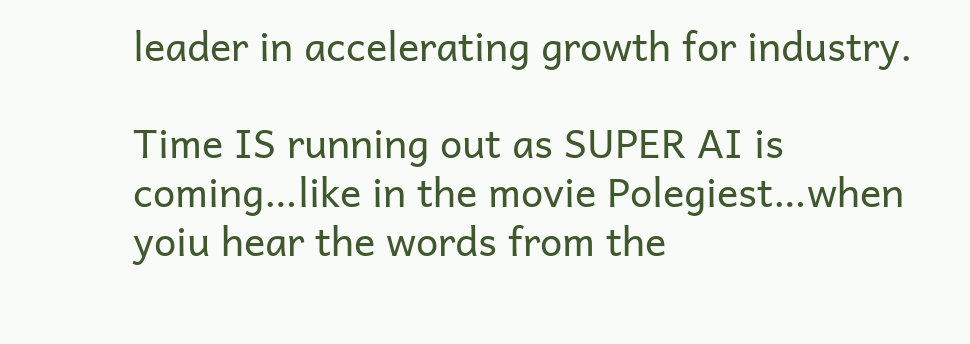leader in accelerating growth for industry.

Time IS running out as SUPER AI is coming…like in the movie Polegiest…when yoiu hear the words from the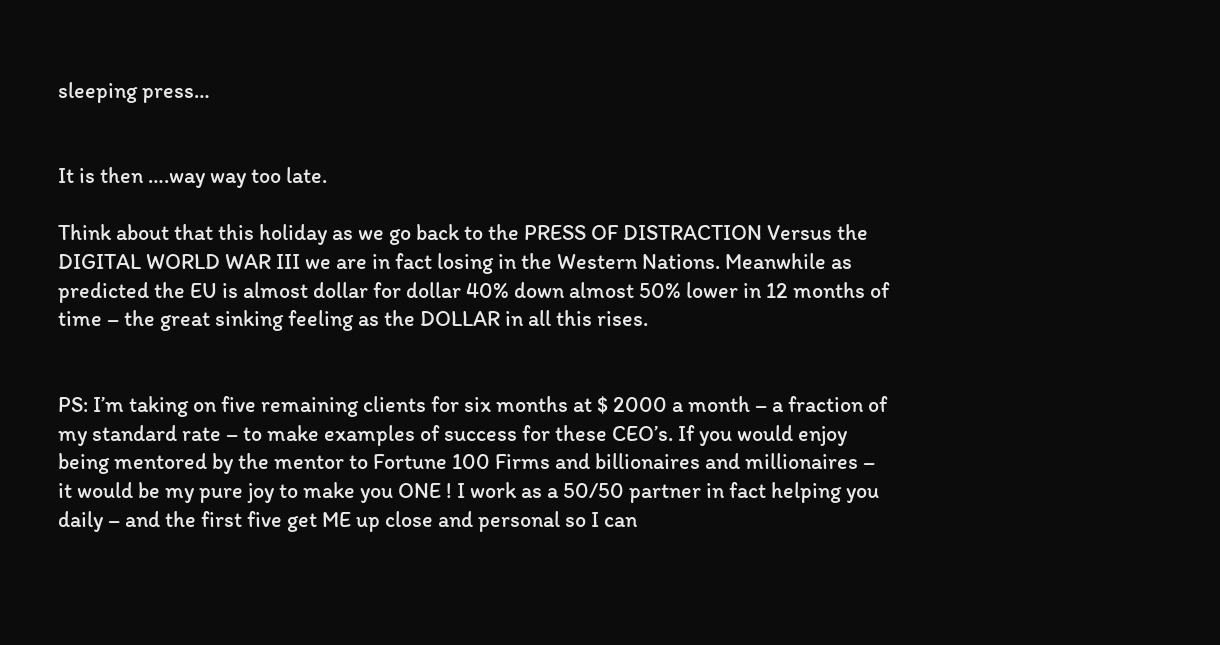sleeping press…


It is then ….way way too late.

Think about that this holiday as we go back to the PRESS OF DISTRACTION Versus the DIGITAL WORLD WAR III we are in fact losing in the Western Nations. Meanwhile as predicted the EU is almost dollar for dollar 40% down almost 50% lower in 12 months of time – the great sinking feeling as the DOLLAR in all this rises.


PS: I’m taking on five remaining clients for six months at $ 2000 a month – a fraction of my standard rate – to make examples of success for these CEO’s. If you would enjoy being mentored by the mentor to Fortune 100 Firms and billionaires and millionaires – it would be my pure joy to make you ONE ! I work as a 50/50 partner in fact helping you daily – and the first five get ME up close and personal so I can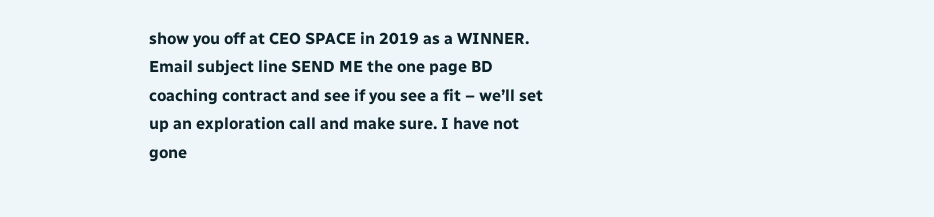show you off at CEO SPACE in 2019 as a WINNER. Email subject line SEND ME the one page BD coaching contract and see if you see a fit – we’ll set up an exploration call and make sure. I have not gone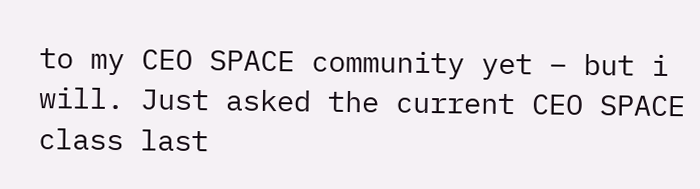to my CEO SPACE community yet – but i will. Just asked the current CEO SPACE class last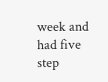week and had five step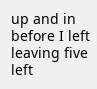up and in before I left leaving five left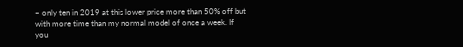– only ten in 2019 at this lower price more than 50% off but with more time than my normal model of once a week. If you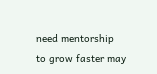need mentorship to grow faster may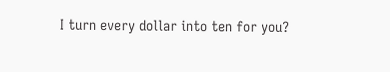I turn every dollar into ten for you?